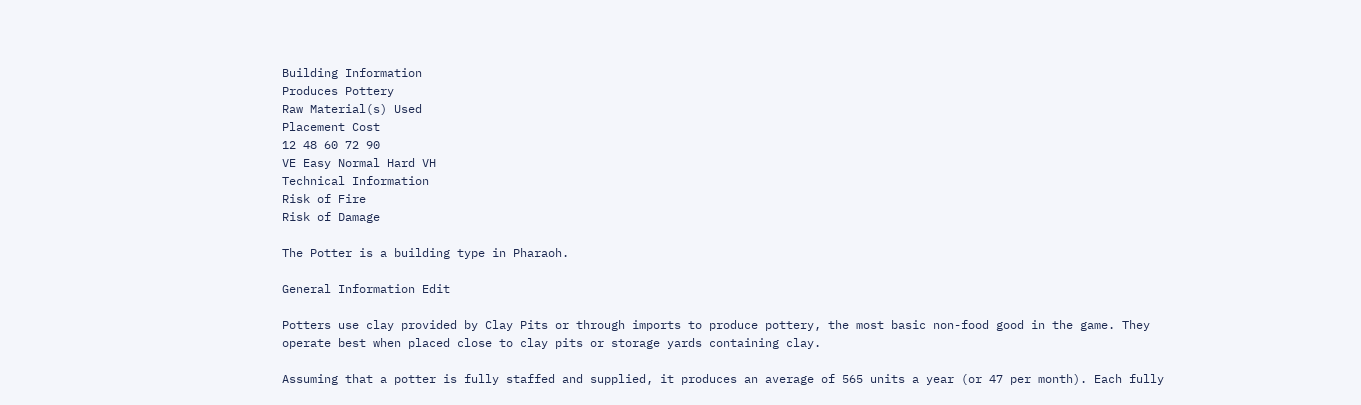Building Information
Produces Pottery
Raw Material(s) Used
Placement Cost
12 48 60 72 90
VE Easy Normal Hard VH
Technical Information
Risk of Fire
Risk of Damage

The Potter is a building type in Pharaoh.

General Information Edit

Potters use clay provided by Clay Pits or through imports to produce pottery, the most basic non-food good in the game. They operate best when placed close to clay pits or storage yards containing clay.

Assuming that a potter is fully staffed and supplied, it produces an average of 565 units a year (or 47 per month). Each fully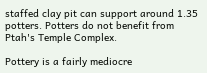staffed clay pit can support around 1.35 potters. Potters do not benefit from Ptah's Temple Complex.

Pottery is a fairly mediocre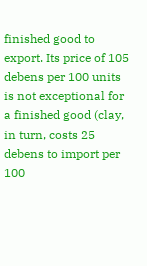finished good to export. Its price of 105 debens per 100 units is not exceptional for a finished good (clay, in turn, costs 25 debens to import per 100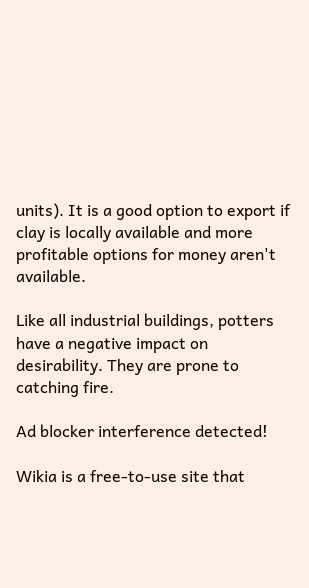units). It is a good option to export if clay is locally available and more profitable options for money aren't available.

Like all industrial buildings, potters have a negative impact on desirability. They are prone to catching fire.

Ad blocker interference detected!

Wikia is a free-to-use site that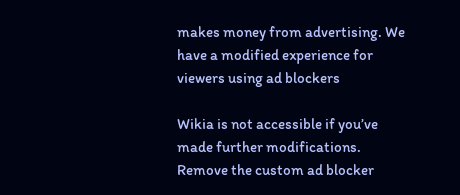makes money from advertising. We have a modified experience for viewers using ad blockers

Wikia is not accessible if you’ve made further modifications. Remove the custom ad blocker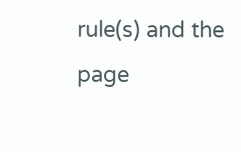rule(s) and the page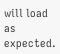will load as expected.